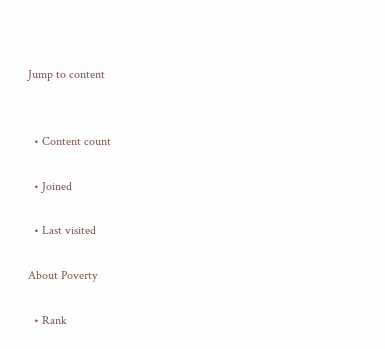Jump to content


  • Content count

  • Joined

  • Last visited

About Poverty

  • Rank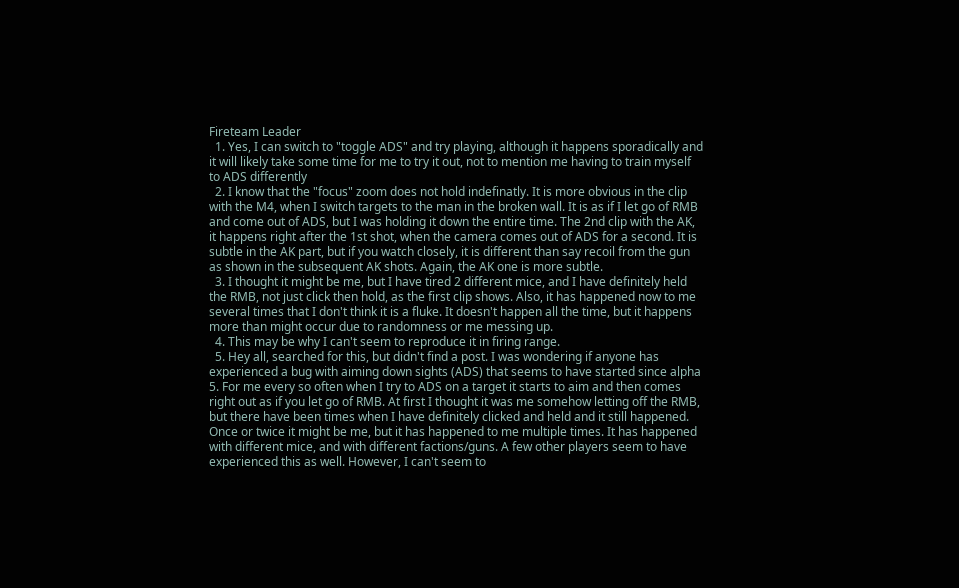Fireteam Leader
  1. Yes, I can switch to "toggle ADS" and try playing, although it happens sporadically and it will likely take some time for me to try it out, not to mention me having to train myself to ADS differently
  2. I know that the "focus" zoom does not hold indefinatly. It is more obvious in the clip with the M4, when I switch targets to the man in the broken wall. It is as if I let go of RMB and come out of ADS, but I was holding it down the entire time. The 2nd clip with the AK, it happens right after the 1st shot, when the camera comes out of ADS for a second. It is subtle in the AK part, but if you watch closely, it is different than say recoil from the gun as shown in the subsequent AK shots. Again, the AK one is more subtle.
  3. I thought it might be me, but I have tired 2 different mice, and I have definitely held the RMB, not just click then hold, as the first clip shows. Also, it has happened now to me several times that I don't think it is a fluke. It doesn't happen all the time, but it happens more than might occur due to randomness or me messing up.
  4. This may be why I can't seem to reproduce it in firing range.
  5. Hey all, searched for this, but didn't find a post. I was wondering if anyone has experienced a bug with aiming down sights (ADS) that seems to have started since alpha 5. For me every so often when I try to ADS on a target it starts to aim and then comes right out as if you let go of RMB. At first I thought it was me somehow letting off the RMB, but there have been times when I have definitely clicked and held and it still happened. Once or twice it might be me, but it has happened to me multiple times. It has happened with different mice, and with different factions/guns. A few other players seem to have experienced this as well. However, I can't seem to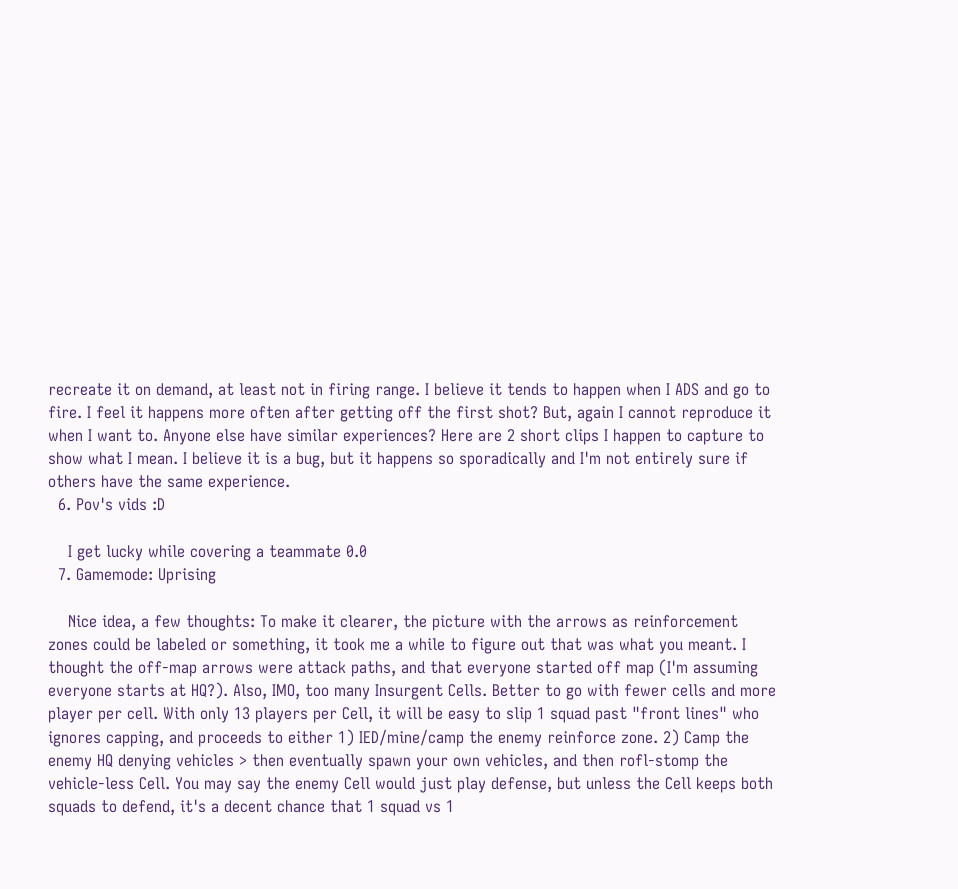recreate it on demand, at least not in firing range. I believe it tends to happen when I ADS and go to fire. I feel it happens more often after getting off the first shot? But, again I cannot reproduce it when I want to. Anyone else have similar experiences? Here are 2 short clips I happen to capture to show what I mean. I believe it is a bug, but it happens so sporadically and I'm not entirely sure if others have the same experience.
  6. Pov's vids :D

    I get lucky while covering a teammate 0.0
  7. Gamemode: Uprising

    Nice idea, a few thoughts: To make it clearer, the picture with the arrows as reinforcement zones could be labeled or something, it took me a while to figure out that was what you meant. I thought the off-map arrows were attack paths, and that everyone started off map (I'm assuming everyone starts at HQ?). Also, IMO, too many Insurgent Cells. Better to go with fewer cells and more player per cell. With only 13 players per Cell, it will be easy to slip 1 squad past "front lines" who ignores capping, and proceeds to either 1) IED/mine/camp the enemy reinforce zone. 2) Camp the enemy HQ denying vehicles > then eventually spawn your own vehicles, and then rofl-stomp the vehicle-less Cell. You may say the enemy Cell would just play defense, but unless the Cell keeps both squads to defend, it's a decent chance that 1 squad vs 1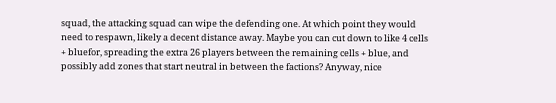squad, the attacking squad can wipe the defending one. At which point they would need to respawn, likely a decent distance away. Maybe you can cut down to like 4 cells + bluefor, spreading the extra 26 players between the remaining cells + blue, and possibly add zones that start neutral in between the factions? Anyway, nice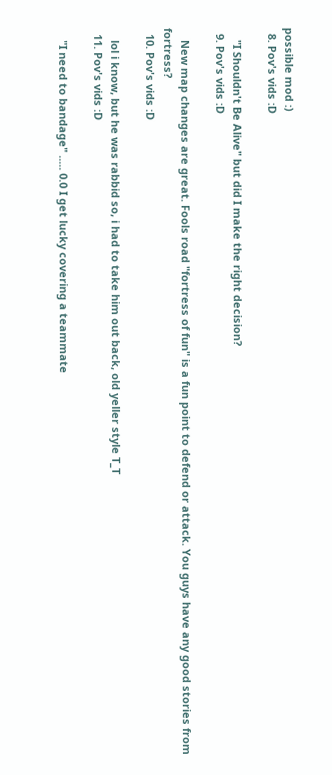possible mod :)
  8. Pov's vids :D

    "I Shouldn't Be Alive" but did I make the right decision?
  9. Pov's vids :D

    New map changes are great. Fools road "fortress of fun" is a fun point to defend or attack. You guys have any good stories from fortress?
  10. Pov's vids :D

    lol i know, but he was rabbid so, i had to take him out back, old yeller style T_T
  11. Pov's vids :D

    "I need to bandage" ..... 0.0 I get lucky covering a teammate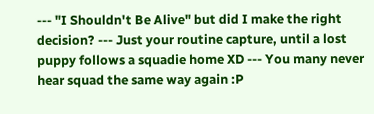--- "I Shouldn't Be Alive" but did I make the right decision? --- Just your routine capture, until a lost puppy follows a squadie home XD --- You many never hear squad the same way again :P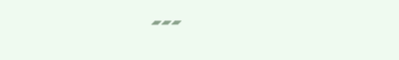---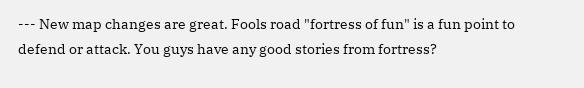--- New map changes are great. Fools road "fortress of fun" is a fun point to defend or attack. You guys have any good stories from fortress?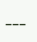---